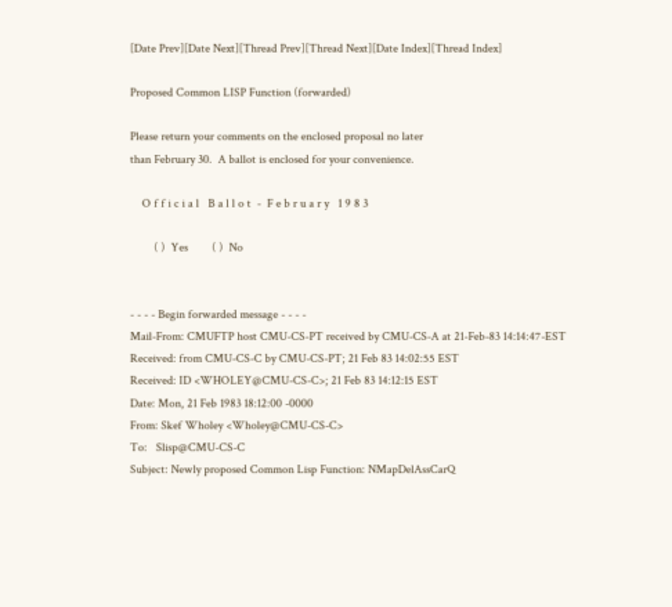[Date Prev][Date Next][Thread Prev][Thread Next][Date Index][Thread Index]

Proposed Common LISP Function (forwarded)

Please return your comments on the enclosed proposal no later
than February 30.  A ballot is enclosed for your convenience.

    O f f i c i a l   B a l l o t  -  F e b r u a r y   1 9 8 3

        ( )  Yes        ( )  No


- - - - Begin forwarded message - - - -
Mail-From: CMUFTP host CMU-CS-PT received by CMU-CS-A at 21-Feb-83 14:14:47-EST
Received: from CMU-CS-C by CMU-CS-PT; 21 Feb 83 14:02:55 EST
Received: ID <WHOLEY@CMU-CS-C>; 21 Feb 83 14:12:15 EST
Date: Mon, 21 Feb 1983 18:12:00 -0000
From: Skef Wholey <Wholey@CMU-CS-C>
To:   Slisp@CMU-CS-C
Subject: Newly proposed Common Lisp Function: NMapDelAssCarQ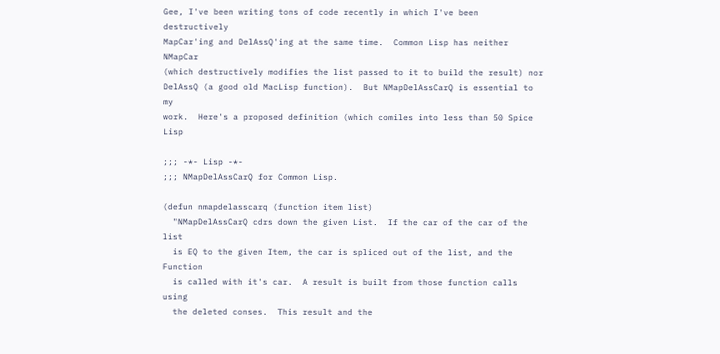Gee, I've been writing tons of code recently in which I've been destructively
MapCar'ing and DelAssQ'ing at the same time.  Common Lisp has neither NMapCar
(which destructively modifies the list passed to it to build the result) nor
DelAssQ (a good old MacLisp function).  But NMapDelAssCarQ is essential to my
work.  Here's a proposed definition (which comiles into less than 50 Spice Lisp

;;; -*- Lisp -*-
;;; NMapDelAssCarQ for Common Lisp.

(defun nmapdelasscarq (function item list)
  "NMapDelAssCarQ cdrs down the given List.  If the car of the car of the list
  is EQ to the given Item, the car is spliced out of the list, and the Function
  is called with it's car.  A result is built from those function calls using
  the deleted conses.  This result and the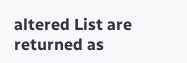altered List are returned as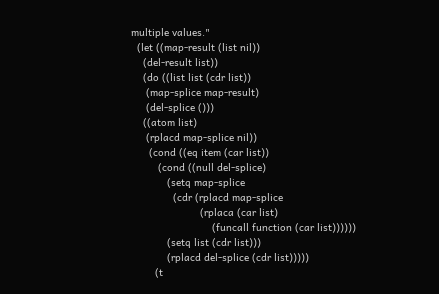multiple values."
  (let ((map-result (list nil))
    (del-result list))
    (do ((list list (cdr list))
     (map-splice map-result)
     (del-splice ()))
    ((atom list)
     (rplacd map-splice nil))
      (cond ((eq item (car list))
         (cond ((null del-splice)
            (setq map-splice
              (cdr (rplacd map-splice
                       (rplaca (car list)
                           (funcall function (car list))))))
            (setq list (cdr list)))
            (rplacd del-splice (cdr list)))))
        (t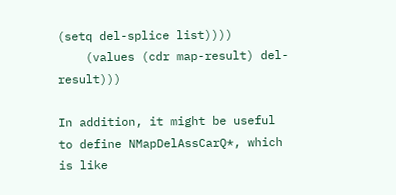(setq del-splice list))))
    (values (cdr map-result) del-result)))

In addition, it might be useful to define NMapDelAssCarQ*, which is like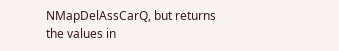NMapDelAssCarQ, but returns the values in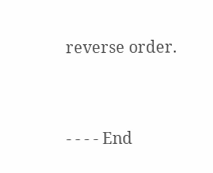reverse order.


- - - - End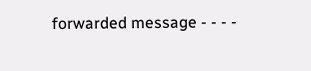forwarded message - - - -